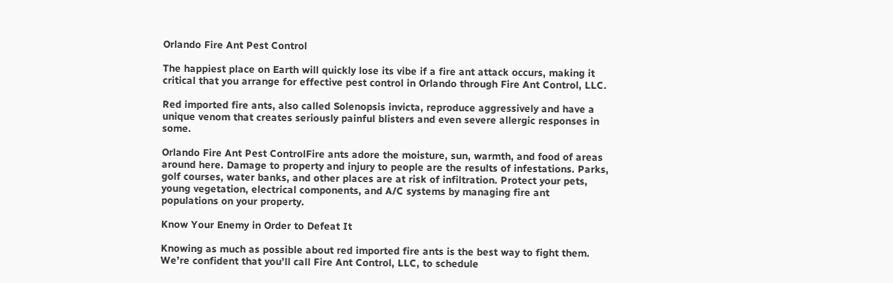Orlando Fire Ant Pest Control

The happiest place on Earth will quickly lose its vibe if a fire ant attack occurs, making it critical that you arrange for effective pest control in Orlando through Fire Ant Control, LLC.

Red imported fire ants, also called Solenopsis invicta, reproduce aggressively and have a unique venom that creates seriously painful blisters and even severe allergic responses in some.

Orlando Fire Ant Pest ControlFire ants adore the moisture, sun, warmth, and food of areas around here. Damage to property and injury to people are the results of infestations. Parks, golf courses, water banks, and other places are at risk of infiltration. Protect your pets, young vegetation, electrical components, and A/C systems by managing fire ant populations on your property.

Know Your Enemy in Order to Defeat It

Knowing as much as possible about red imported fire ants is the best way to fight them. We’re confident that you’ll call Fire Ant Control, LLC, to schedule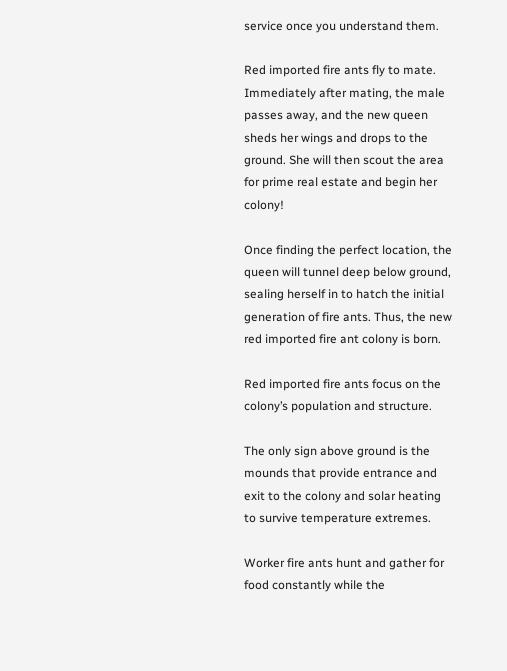service once you understand them.

Red imported fire ants fly to mate. Immediately after mating, the male passes away, and the new queen sheds her wings and drops to the ground. She will then scout the area for prime real estate and begin her colony!

Once finding the perfect location, the queen will tunnel deep below ground, sealing herself in to hatch the initial generation of fire ants. Thus, the new red imported fire ant colony is born.

Red imported fire ants focus on the colony’s population and structure.

The only sign above ground is the mounds that provide entrance and exit to the colony and solar heating to survive temperature extremes.

Worker fire ants hunt and gather for food constantly while the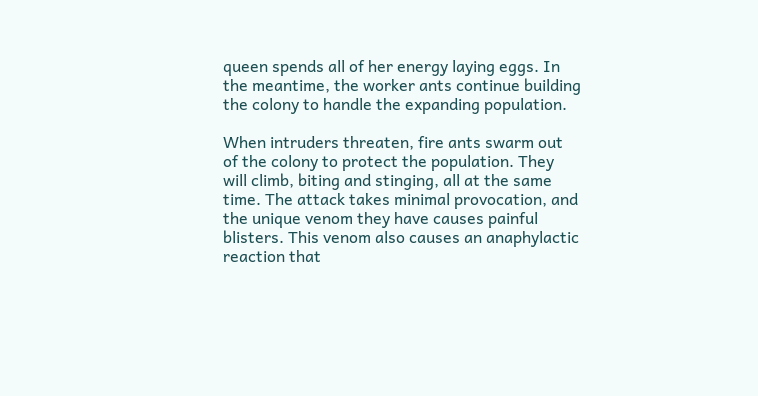queen spends all of her energy laying eggs. In the meantime, the worker ants continue building the colony to handle the expanding population.

When intruders threaten, fire ants swarm out of the colony to protect the population. They will climb, biting and stinging, all at the same time. The attack takes minimal provocation, and the unique venom they have causes painful blisters. This venom also causes an anaphylactic reaction that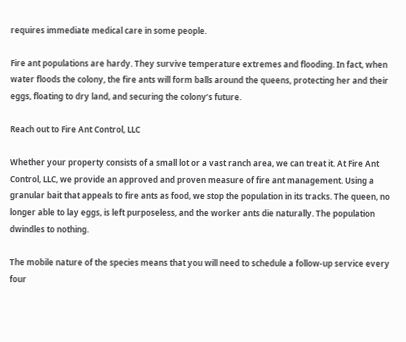requires immediate medical care in some people.

Fire ant populations are hardy. They survive temperature extremes and flooding. In fact, when water floods the colony, the fire ants will form balls around the queens, protecting her and their eggs, floating to dry land, and securing the colony’s future.

Reach out to Fire Ant Control, LLC

Whether your property consists of a small lot or a vast ranch area, we can treat it. At Fire Ant Control, LLC, we provide an approved and proven measure of fire ant management. Using a granular bait that appeals to fire ants as food, we stop the population in its tracks. The queen, no longer able to lay eggs, is left purposeless, and the worker ants die naturally. The population dwindles to nothing.

The mobile nature of the species means that you will need to schedule a follow-up service every four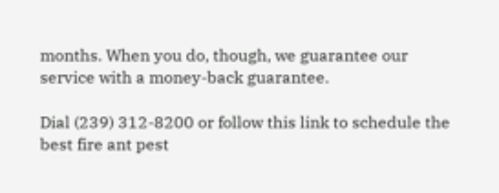months. When you do, though, we guarantee our service with a money-back guarantee.

Dial (239) 312-8200 or follow this link to schedule the best fire ant pest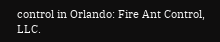control in Orlando: Fire Ant Control, LLC.